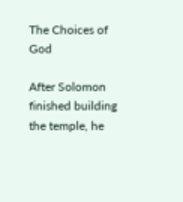The Choices of God

After Solomon finished building the temple, he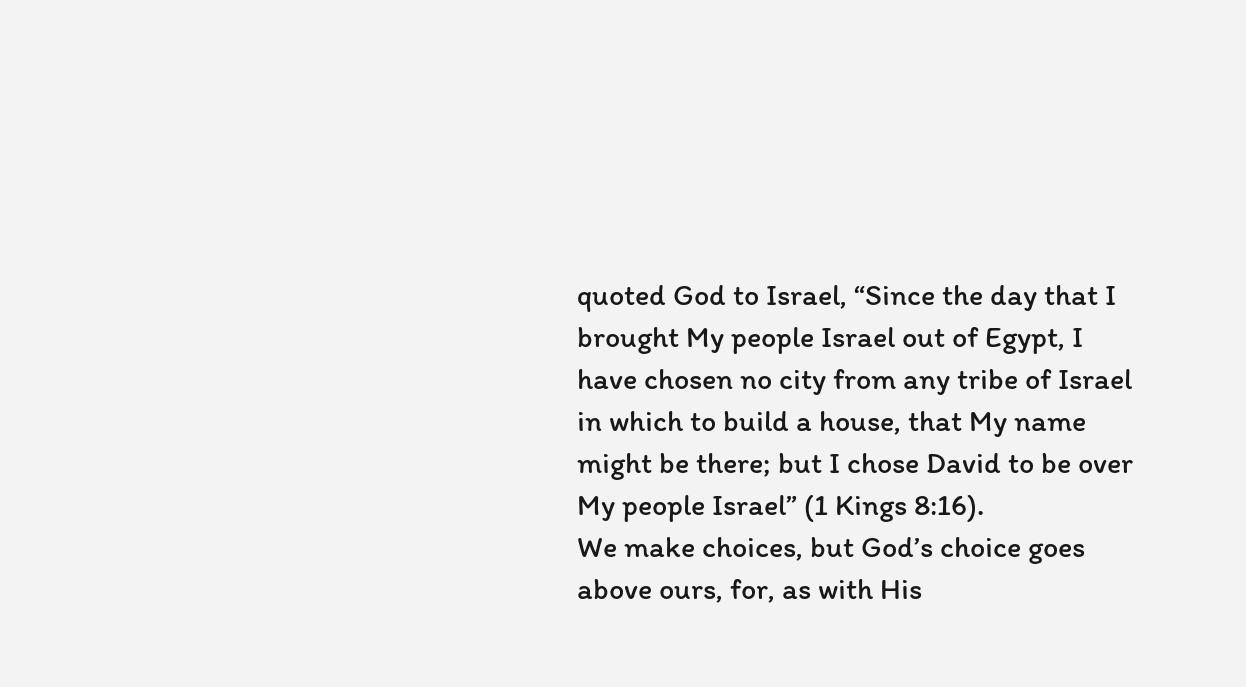quoted God to Israel, “Since the day that I brought My people Israel out of Egypt, I have chosen no city from any tribe of Israel in which to build a house, that My name might be there; but I chose David to be over My people Israel” (1 Kings 8:16).
We make choices, but God’s choice goes above ours, for, as with His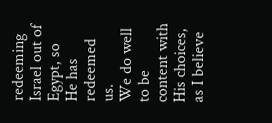redeeming Israel out of Egypt, so He has redeemed us.
We do well to be content with His choices, as I believe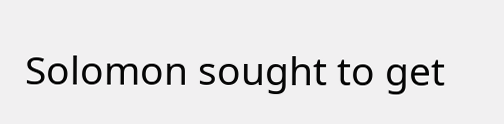Solomon sought to get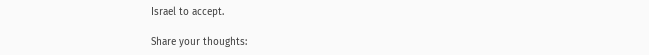Israel to accept.

Share your thoughts: